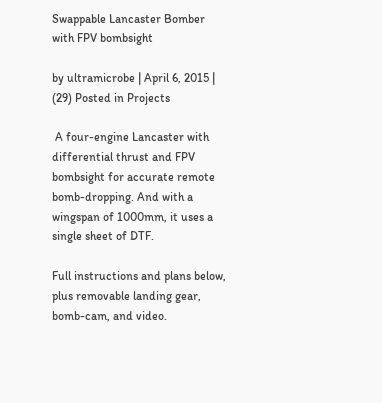Swappable Lancaster Bomber with FPV bombsight

by ultramicrobe | April 6, 2015 | (29) Posted in Projects

 A four-engine Lancaster with differential thrust and FPV bombsight for accurate remote bomb-dropping. And with a wingspan of 1000mm, it uses a single sheet of DTF.

Full instructions and plans below, plus removable landing gear, bomb-cam, and video.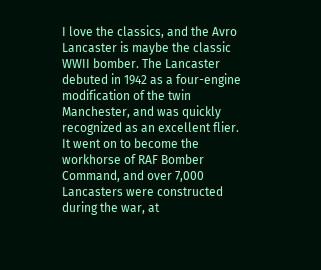I love the classics, and the Avro Lancaster is maybe the classic WWII bomber. The Lancaster debuted in 1942 as a four-engine modification of the twin Manchester, and was quickly recognized as an excellent flier. It went on to become the workhorse of RAF Bomber Command, and over 7,000 Lancasters were constructed during the war, at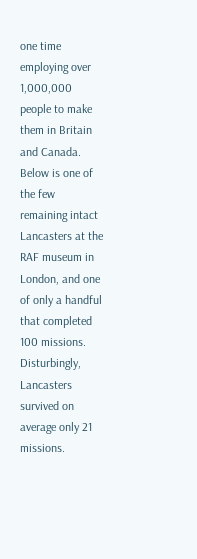one time employing over 1,000,000 people to make them in Britain and Canada. Below is one of the few remaining intact Lancasters at the RAF museum in London, and one of only a handful that completed 100 missions. Disturbingly, Lancasters survived on average only 21 missions.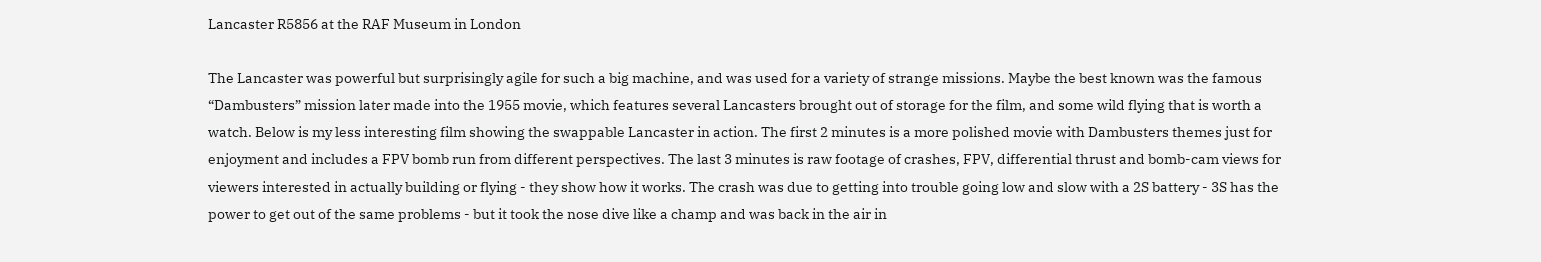Lancaster R5856 at the RAF Museum in London

The Lancaster was powerful but surprisingly agile for such a big machine, and was used for a variety of strange missions. Maybe the best known was the famous “Dambusters” mission later made into the 1955 movie, which features several Lancasters brought out of storage for the film, and some wild flying that is worth a watch. Below is my less interesting film showing the swappable Lancaster in action. The first 2 minutes is a more polished movie with Dambusters themes just for enjoyment and includes a FPV bomb run from different perspectives. The last 3 minutes is raw footage of crashes, FPV, differential thrust and bomb-cam views for viewers interested in actually building or flying - they show how it works. The crash was due to getting into trouble going low and slow with a 2S battery - 3S has the power to get out of the same problems - but it took the nose dive like a champ and was back in the air in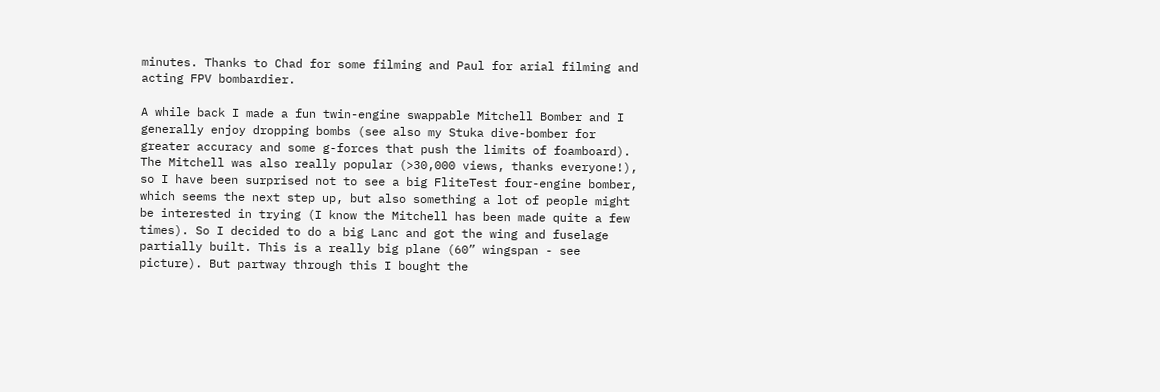minutes. Thanks to Chad for some filming and Paul for arial filming and acting FPV bombardier.

A while back I made a fun twin-engine swappable Mitchell Bomber and I generally enjoy dropping bombs (see also my Stuka dive-bomber for greater accuracy and some g-forces that push the limits of foamboard). The Mitchell was also really popular (>30,000 views, thanks everyone!), so I have been surprised not to see a big FliteTest four-engine bomber, which seems the next step up, but also something a lot of people might be interested in trying (I know the Mitchell has been made quite a few times). So I decided to do a big Lanc and got the wing and fuselage partially built. This is a really big plane (60” wingspan - see picture). But partway through this I bought the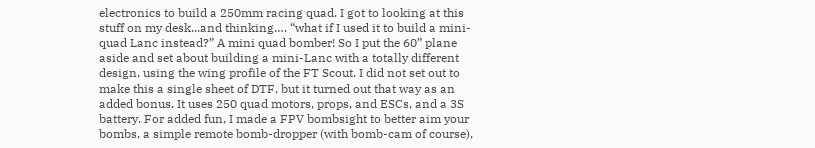electronics to build a 250mm racing quad. I got to looking at this stuff on my desk...and thinking…. “what if I used it to build a mini-quad Lanc instead?” A mini quad bomber! So I put the 60” plane aside and set about building a mini-Lanc with a totally different design, using the wing profile of the FT Scout. I did not set out to make this a single sheet of DTF, but it turned out that way as an added bonus. It uses 250 quad motors, props, and ESCs, and a 3S battery. For added fun, I made a FPV bombsight to better aim your bombs, a simple remote bomb-dropper (with bomb-cam of course),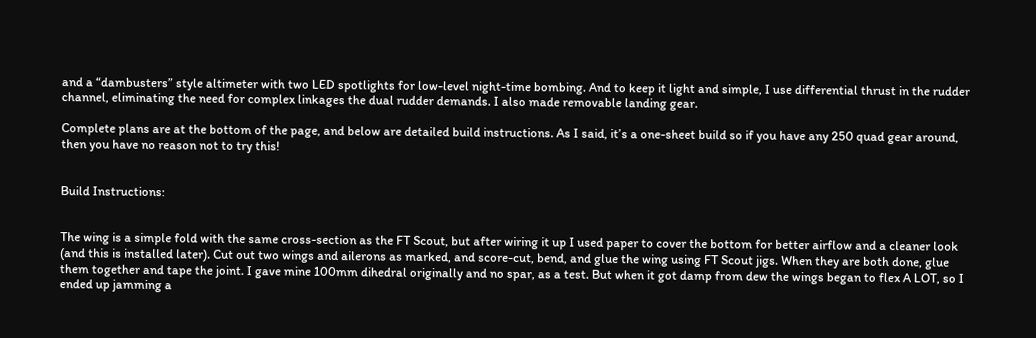and a “dambusters” style altimeter with two LED spotlights for low-level night-time bombing. And to keep it light and simple, I use differential thrust in the rudder channel, eliminating the need for complex linkages the dual rudder demands. I also made removable landing gear.

Complete plans are at the bottom of the page, and below are detailed build instructions. As I said, it’s a one-sheet build so if you have any 250 quad gear around, then you have no reason not to try this!


Build Instructions:


The wing is a simple fold with the same cross-section as the FT Scout, but after wiring it up I used paper to cover the bottom for better airflow and a cleaner look (and this is installed later). Cut out two wings and ailerons as marked, and score-cut, bend, and glue the wing using FT Scout jigs. When they are both done, glue them together and tape the joint. I gave mine 100mm dihedral originally and no spar, as a test. But when it got damp from dew the wings began to flex A LOT, so I ended up jamming a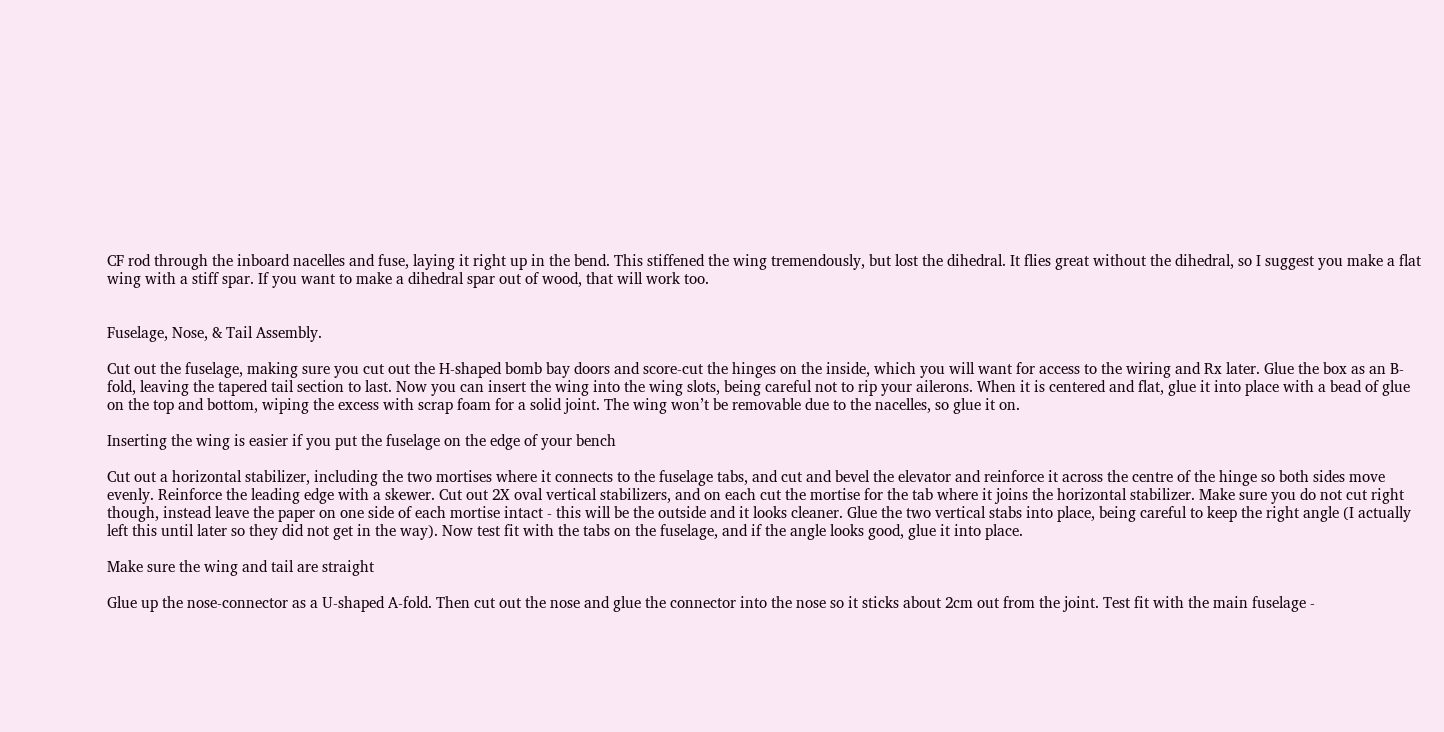CF rod through the inboard nacelles and fuse, laying it right up in the bend. This stiffened the wing tremendously, but lost the dihedral. It flies great without the dihedral, so I suggest you make a flat wing with a stiff spar. If you want to make a dihedral spar out of wood, that will work too.


Fuselage, Nose, & Tail Assembly.

Cut out the fuselage, making sure you cut out the H-shaped bomb bay doors and score-cut the hinges on the inside, which you will want for access to the wiring and Rx later. Glue the box as an B-fold, leaving the tapered tail section to last. Now you can insert the wing into the wing slots, being careful not to rip your ailerons. When it is centered and flat, glue it into place with a bead of glue on the top and bottom, wiping the excess with scrap foam for a solid joint. The wing won’t be removable due to the nacelles, so glue it on.

Inserting the wing is easier if you put the fuselage on the edge of your bench

Cut out a horizontal stabilizer, including the two mortises where it connects to the fuselage tabs, and cut and bevel the elevator and reinforce it across the centre of the hinge so both sides move evenly. Reinforce the leading edge with a skewer. Cut out 2X oval vertical stabilizers, and on each cut the mortise for the tab where it joins the horizontal stabilizer. Make sure you do not cut right though, instead leave the paper on one side of each mortise intact - this will be the outside and it looks cleaner. Glue the two vertical stabs into place, being careful to keep the right angle (I actually left this until later so they did not get in the way). Now test fit with the tabs on the fuselage, and if the angle looks good, glue it into place.

Make sure the wing and tail are straight

Glue up the nose-connector as a U-shaped A-fold. Then cut out the nose and glue the connector into the nose so it sticks about 2cm out from the joint. Test fit with the main fuselage -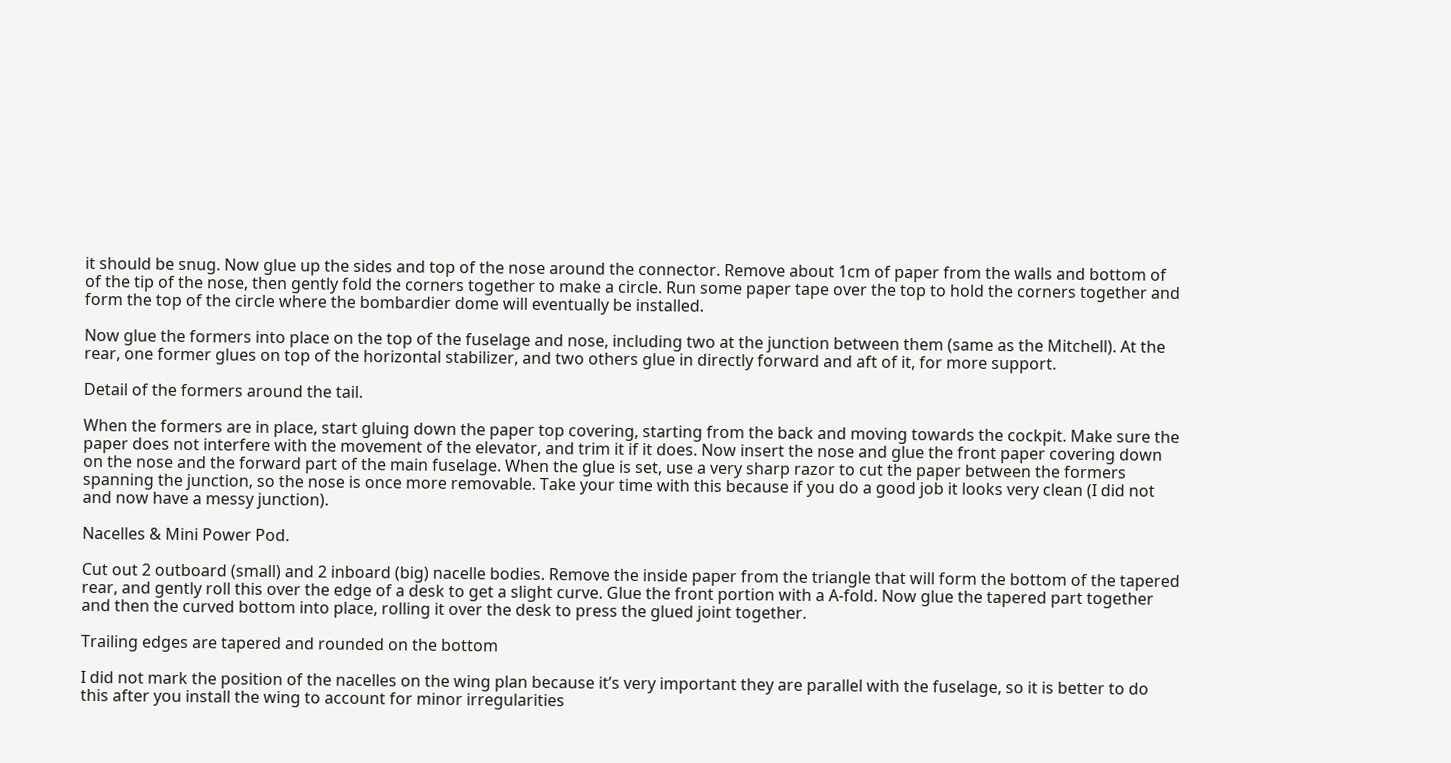it should be snug. Now glue up the sides and top of the nose around the connector. Remove about 1cm of paper from the walls and bottom of of the tip of the nose, then gently fold the corners together to make a circle. Run some paper tape over the top to hold the corners together and form the top of the circle where the bombardier dome will eventually be installed.

Now glue the formers into place on the top of the fuselage and nose, including two at the junction between them (same as the Mitchell). At the rear, one former glues on top of the horizontal stabilizer, and two others glue in directly forward and aft of it, for more support.

Detail of the formers around the tail.

When the formers are in place, start gluing down the paper top covering, starting from the back and moving towards the cockpit. Make sure the paper does not interfere with the movement of the elevator, and trim it if it does. Now insert the nose and glue the front paper covering down on the nose and the forward part of the main fuselage. When the glue is set, use a very sharp razor to cut the paper between the formers spanning the junction, so the nose is once more removable. Take your time with this because if you do a good job it looks very clean (I did not and now have a messy junction).

Nacelles & Mini Power Pod.

Cut out 2 outboard (small) and 2 inboard (big) nacelle bodies. Remove the inside paper from the triangle that will form the bottom of the tapered rear, and gently roll this over the edge of a desk to get a slight curve. Glue the front portion with a A-fold. Now glue the tapered part together and then the curved bottom into place, rolling it over the desk to press the glued joint together.

Trailing edges are tapered and rounded on the bottom

I did not mark the position of the nacelles on the wing plan because it’s very important they are parallel with the fuselage, so it is better to do this after you install the wing to account for minor irregularities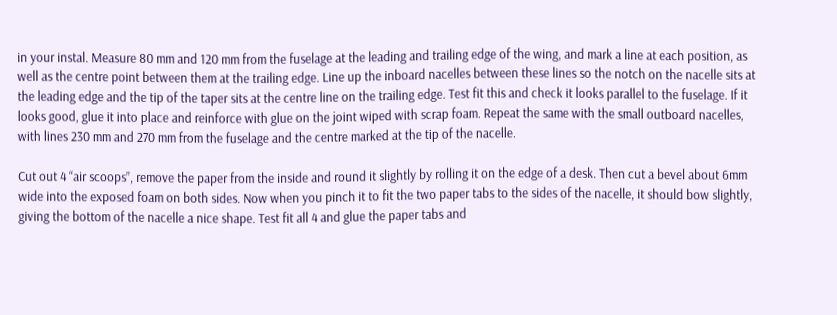in your instal. Measure 80 mm and 120 mm from the fuselage at the leading and trailing edge of the wing, and mark a line at each position, as well as the centre point between them at the trailing edge. Line up the inboard nacelles between these lines so the notch on the nacelle sits at the leading edge and the tip of the taper sits at the centre line on the trailing edge. Test fit this and check it looks parallel to the fuselage. If it looks good, glue it into place and reinforce with glue on the joint wiped with scrap foam. Repeat the same with the small outboard nacelles, with lines 230 mm and 270 mm from the fuselage and the centre marked at the tip of the nacelle.

Cut out 4 “air scoops”, remove the paper from the inside and round it slightly by rolling it on the edge of a desk. Then cut a bevel about 6mm wide into the exposed foam on both sides. Now when you pinch it to fit the two paper tabs to the sides of the nacelle, it should bow slightly, giving the bottom of the nacelle a nice shape. Test fit all 4 and glue the paper tabs and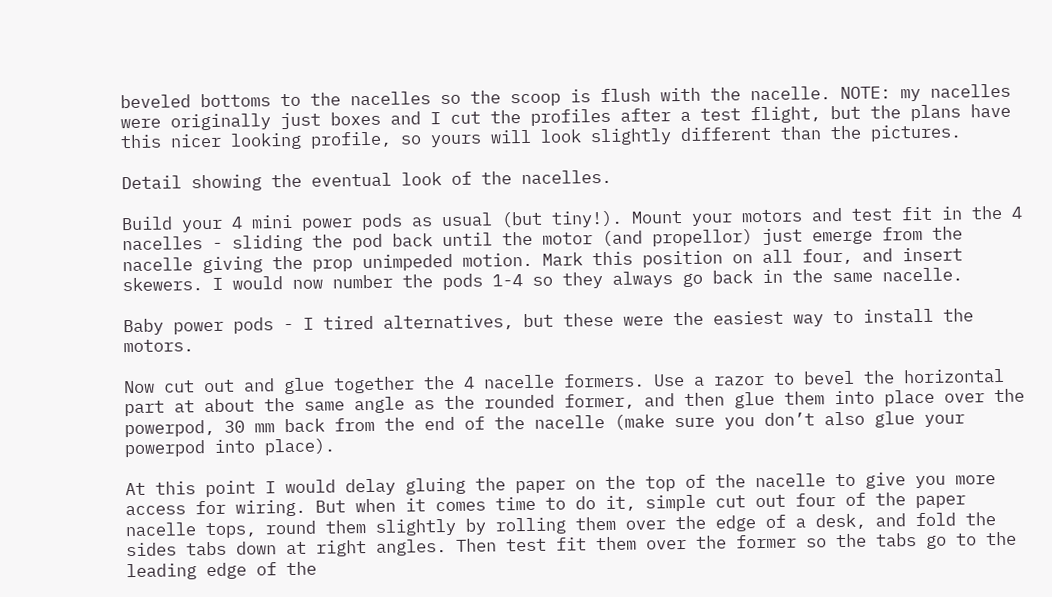beveled bottoms to the nacelles so the scoop is flush with the nacelle. NOTE: my nacelles were originally just boxes and I cut the profiles after a test flight, but the plans have this nicer looking profile, so yours will look slightly different than the pictures.

Detail showing the eventual look of the nacelles.

Build your 4 mini power pods as usual (but tiny!). Mount your motors and test fit in the 4 nacelles - sliding the pod back until the motor (and propellor) just emerge from the nacelle giving the prop unimpeded motion. Mark this position on all four, and insert skewers. I would now number the pods 1-4 so they always go back in the same nacelle.

Baby power pods - I tired alternatives, but these were the easiest way to install the motors.

Now cut out and glue together the 4 nacelle formers. Use a razor to bevel the horizontal part at about the same angle as the rounded former, and then glue them into place over the powerpod, 30 mm back from the end of the nacelle (make sure you don’t also glue your powerpod into place).

At this point I would delay gluing the paper on the top of the nacelle to give you more access for wiring. But when it comes time to do it, simple cut out four of the paper nacelle tops, round them slightly by rolling them over the edge of a desk, and fold the sides tabs down at right angles. Then test fit them over the former so the tabs go to the leading edge of the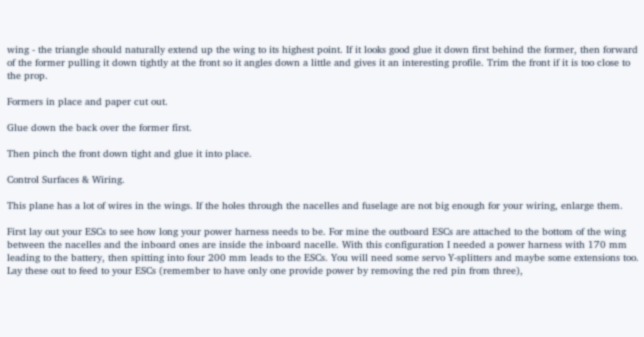wing - the triangle should naturally extend up the wing to its highest point. If it looks good glue it down first behind the former, then forward of the former pulling it down tightly at the front so it angles down a little and gives it an interesting profile. Trim the front if it is too close to the prop.

Formers in place and paper cut out.

Glue down the back over the former first.

Then pinch the front down tight and glue it into place.

Control Surfaces & Wiring.

This plane has a lot of wires in the wings. If the holes through the nacelles and fuselage are not big enough for your wiring, enlarge them.

First lay out your ESCs to see how long your power harness needs to be. For mine the outboard ESCs are attached to the bottom of the wing between the nacelles and the inboard ones are inside the inboard nacelle. With this configuration I needed a power harness with 170 mm leading to the battery, then spitting into four 200 mm leads to the ESCs. You will need some servo Y-splitters and maybe some extensions too. Lay these out to feed to your ESCs (remember to have only one provide power by removing the red pin from three),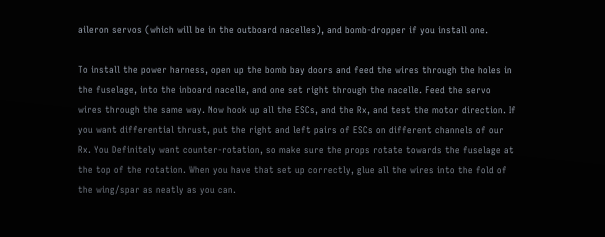aileron servos (which will be in the outboard nacelles), and bomb-dropper if you install one.

To install the power harness, open up the bomb bay doors and feed the wires through the holes in the fuselage, into the inboard nacelle, and one set right through the nacelle. Feed the servo wires through the same way. Now hook up all the ESCs, and the Rx, and test the motor direction. If you want differential thrust, put the right and left pairs of ESCs on different channels of our Rx. You Definitely want counter-rotation, so make sure the props rotate towards the fuselage at the top of the rotation. When you have that set up correctly, glue all the wires into the fold of the wing/spar as neatly as you can.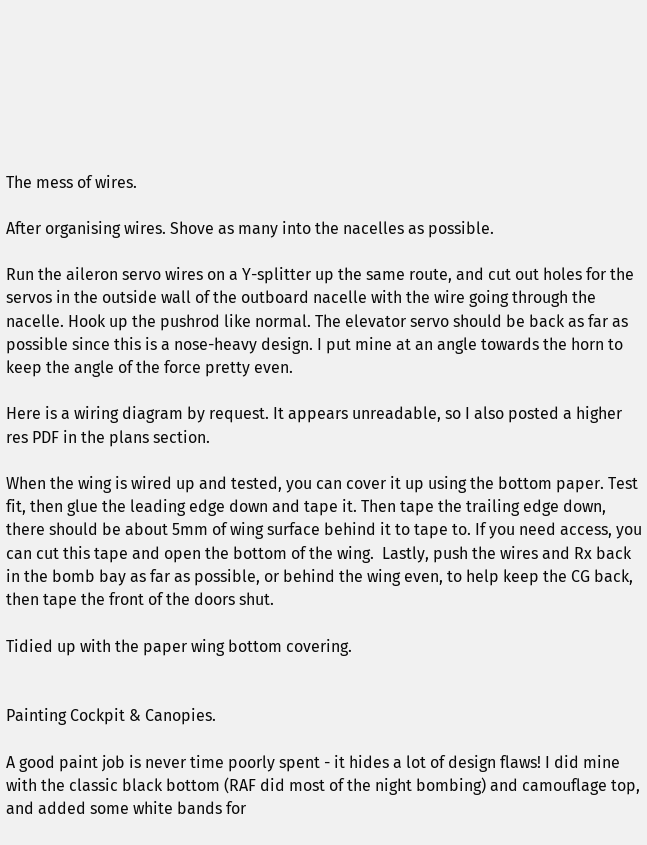The mess of wires.

After organising wires. Shove as many into the nacelles as possible.

Run the aileron servo wires on a Y-splitter up the same route, and cut out holes for the servos in the outside wall of the outboard nacelle with the wire going through the nacelle. Hook up the pushrod like normal. The elevator servo should be back as far as possible since this is a nose-heavy design. I put mine at an angle towards the horn to keep the angle of the force pretty even.

Here is a wiring diagram by request. It appears unreadable, so I also posted a higher res PDF in the plans section.

When the wing is wired up and tested, you can cover it up using the bottom paper. Test fit, then glue the leading edge down and tape it. Then tape the trailing edge down, there should be about 5mm of wing surface behind it to tape to. If you need access, you can cut this tape and open the bottom of the wing.  Lastly, push the wires and Rx back in the bomb bay as far as possible, or behind the wing even, to help keep the CG back, then tape the front of the doors shut.

Tidied up with the paper wing bottom covering.


Painting Cockpit & Canopies.

A good paint job is never time poorly spent - it hides a lot of design flaws! I did mine with the classic black bottom (RAF did most of the night bombing) and camouflage top, and added some white bands for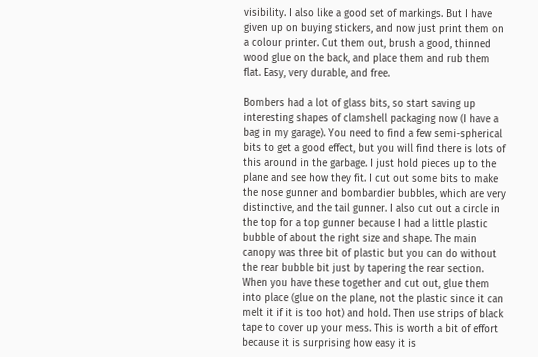visibility. I also like a good set of markings. But I have given up on buying stickers, and now just print them on a colour printer. Cut them out, brush a good, thinned wood glue on the back, and place them and rub them flat. Easy, very durable, and free.

Bombers had a lot of glass bits, so start saving up interesting shapes of clamshell packaging now (I have a bag in my garage). You need to find a few semi-spherical bits to get a good effect, but you will find there is lots of this around in the garbage. I just hold pieces up to the plane and see how they fit. I cut out some bits to make the nose gunner and bombardier bubbles, which are very distinctive, and the tail gunner. I also cut out a circle in the top for a top gunner because I had a little plastic bubble of about the right size and shape. The main canopy was three bit of plastic but you can do without the rear bubble bit just by tapering the rear section. When you have these together and cut out, glue them into place (glue on the plane, not the plastic since it can melt it if it is too hot) and hold. Then use strips of black tape to cover up your mess. This is worth a bit of effort because it is surprising how easy it is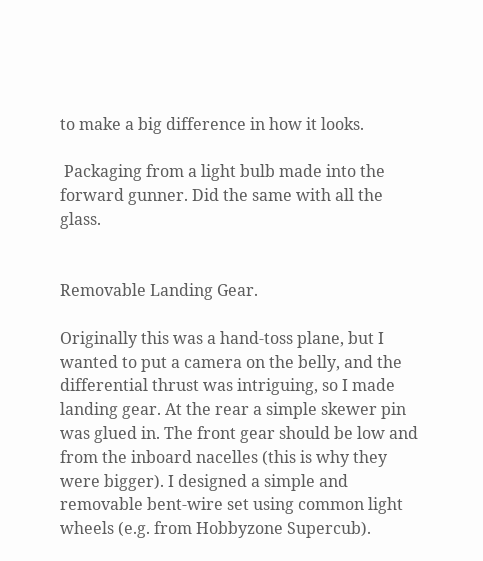to make a big difference in how it looks.

 Packaging from a light bulb made into the forward gunner. Did the same with all the glass.


Removable Landing Gear.

Originally this was a hand-toss plane, but I wanted to put a camera on the belly, and the differential thrust was intriguing, so I made landing gear. At the rear a simple skewer pin was glued in. The front gear should be low and from the inboard nacelles (this is why they were bigger). I designed a simple and removable bent-wire set using common light wheels (e.g. from Hobbyzone Supercub).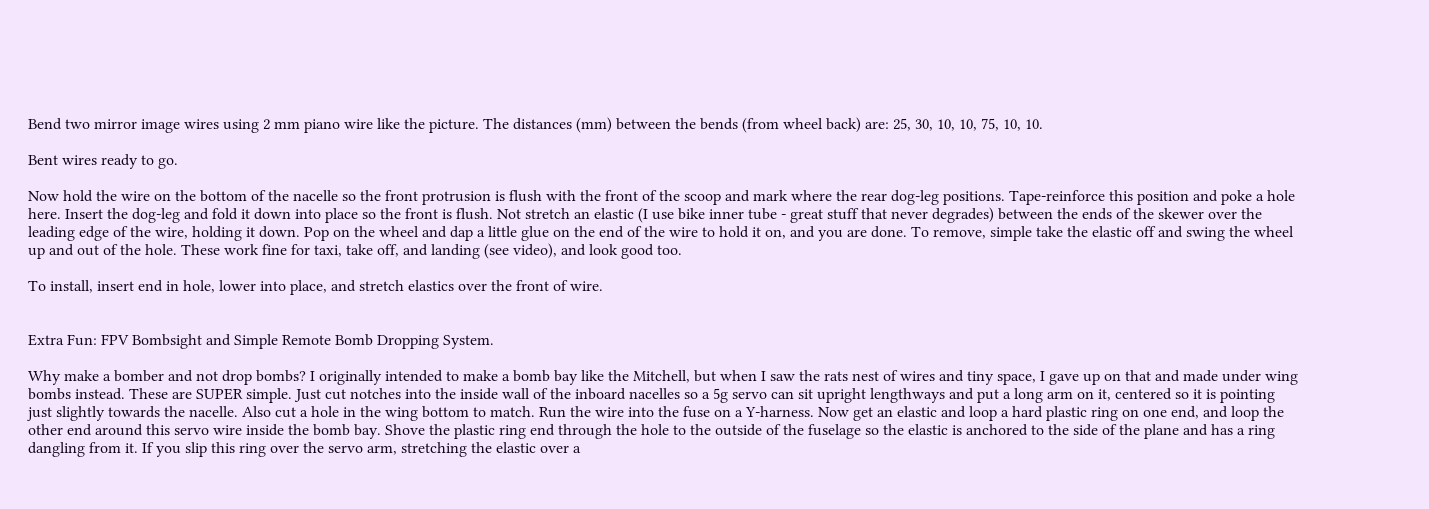Bend two mirror image wires using 2 mm piano wire like the picture. The distances (mm) between the bends (from wheel back) are: 25, 30, 10, 10, 75, 10, 10.

Bent wires ready to go.

Now hold the wire on the bottom of the nacelle so the front protrusion is flush with the front of the scoop and mark where the rear dog-leg positions. Tape-reinforce this position and poke a hole here. Insert the dog-leg and fold it down into place so the front is flush. Not stretch an elastic (I use bike inner tube - great stuff that never degrades) between the ends of the skewer over the leading edge of the wire, holding it down. Pop on the wheel and dap a little glue on the end of the wire to hold it on, and you are done. To remove, simple take the elastic off and swing the wheel up and out of the hole. These work fine for taxi, take off, and landing (see video), and look good too.

To install, insert end in hole, lower into place, and stretch elastics over the front of wire.


Extra Fun: FPV Bombsight and Simple Remote Bomb Dropping System.

Why make a bomber and not drop bombs? I originally intended to make a bomb bay like the Mitchell, but when I saw the rats nest of wires and tiny space, I gave up on that and made under wing bombs instead. These are SUPER simple. Just cut notches into the inside wall of the inboard nacelles so a 5g servo can sit upright lengthways and put a long arm on it, centered so it is pointing just slightly towards the nacelle. Also cut a hole in the wing bottom to match. Run the wire into the fuse on a Y-harness. Now get an elastic and loop a hard plastic ring on one end, and loop the other end around this servo wire inside the bomb bay. Shove the plastic ring end through the hole to the outside of the fuselage so the elastic is anchored to the side of the plane and has a ring dangling from it. If you slip this ring over the servo arm, stretching the elastic over a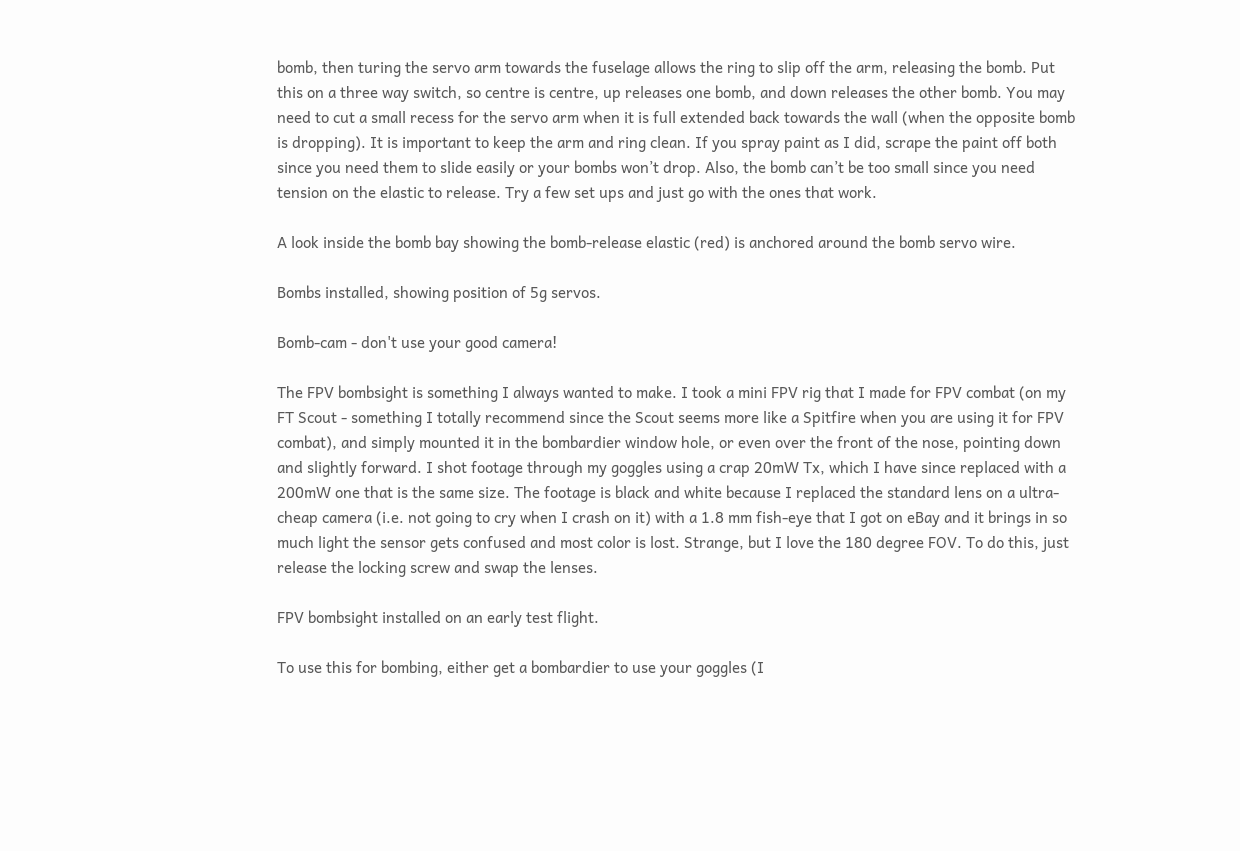bomb, then turing the servo arm towards the fuselage allows the ring to slip off the arm, releasing the bomb. Put this on a three way switch, so centre is centre, up releases one bomb, and down releases the other bomb. You may need to cut a small recess for the servo arm when it is full extended back towards the wall (when the opposite bomb is dropping). It is important to keep the arm and ring clean. If you spray paint as I did, scrape the paint off both since you need them to slide easily or your bombs won’t drop. Also, the bomb can’t be too small since you need tension on the elastic to release. Try a few set ups and just go with the ones that work.

A look inside the bomb bay showing the bomb-release elastic (red) is anchored around the bomb servo wire.

Bombs installed, showing position of 5g servos.

Bomb-cam - don't use your good camera!

The FPV bombsight is something I always wanted to make. I took a mini FPV rig that I made for FPV combat (on my FT Scout - something I totally recommend since the Scout seems more like a Spitfire when you are using it for FPV combat), and simply mounted it in the bombardier window hole, or even over the front of the nose, pointing down and slightly forward. I shot footage through my goggles using a crap 20mW Tx, which I have since replaced with a 200mW one that is the same size. The footage is black and white because I replaced the standard lens on a ultra-cheap camera (i.e. not going to cry when I crash on it) with a 1.8 mm fish-eye that I got on eBay and it brings in so much light the sensor gets confused and most color is lost. Strange, but I love the 180 degree FOV. To do this, just release the locking screw and swap the lenses.

FPV bombsight installed on an early test flight.

To use this for bombing, either get a bombardier to use your goggles (I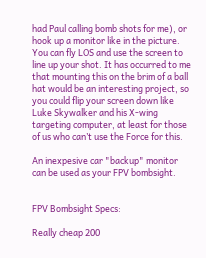had Paul calling bomb shots for me), or hook up a monitor like in the picture. You can fly LOS and use the screen to line up your shot. It has occurred to me that mounting this on the brim of a ball hat would be an interesting project, so you could flip your screen down like Luke Skywalker and his X-wing targeting computer, at least for those of us who can’t use the Force for this.

An inexpesive car "backup" monitor can be used as your FPV bombsight.


FPV Bombsight Specs:

Really cheap 200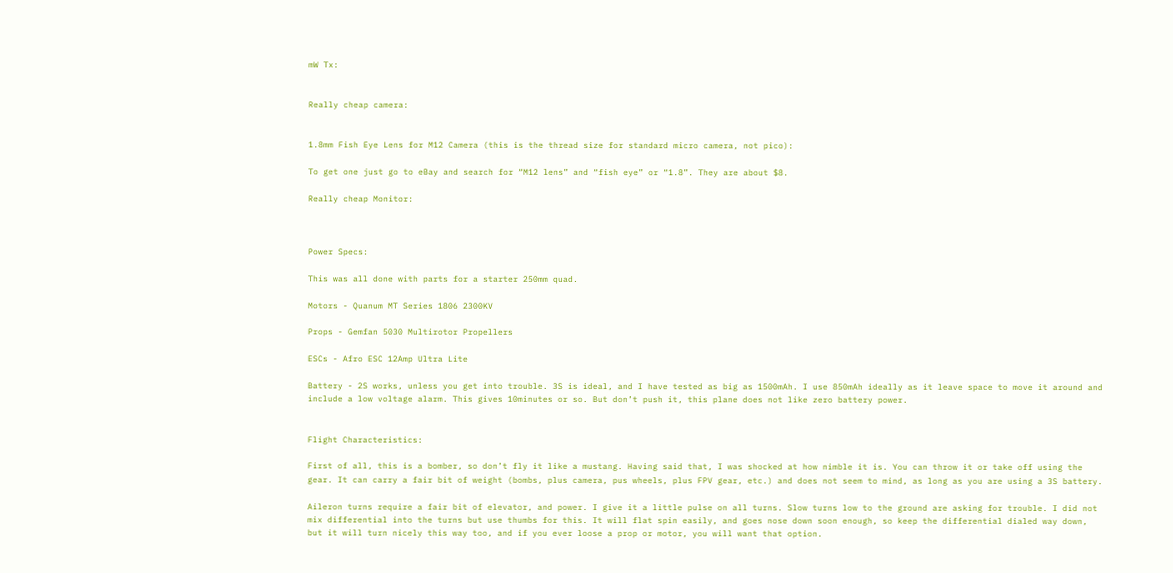mW Tx:


Really cheap camera:


1.8mm Fish Eye Lens for M12 Camera (this is the thread size for standard micro camera, not pico):

To get one just go to eBay and search for “M12 lens” and “fish eye” or “1.8”. They are about $8.

Really cheap Monitor:



Power Specs:

This was all done with parts for a starter 250mm quad.

Motors - Quanum MT Series 1806 2300KV

Props - Gemfan 5030 Multirotor Propellers

ESCs - Afro ESC 12Amp Ultra Lite

Battery - 2S works, unless you get into trouble. 3S is ideal, and I have tested as big as 1500mAh. I use 850mAh ideally as it leave space to move it around and include a low voltage alarm. This gives 10minutes or so. But don’t push it, this plane does not like zero battery power.


Flight Characteristics:

First of all, this is a bomber, so don’t fly it like a mustang. Having said that, I was shocked at how nimble it is. You can throw it or take off using the gear. It can carry a fair bit of weight (bombs, plus camera, pus wheels, plus FPV gear, etc.) and does not seem to mind, as long as you are using a 3S battery.

Aileron turns require a fair bit of elevator, and power. I give it a little pulse on all turns. Slow turns low to the ground are asking for trouble. I did not mix differential into the turns but use thumbs for this. It will flat spin easily, and goes nose down soon enough, so keep the differential dialed way down, but it will turn nicely this way too, and if you ever loose a prop or motor, you will want that option.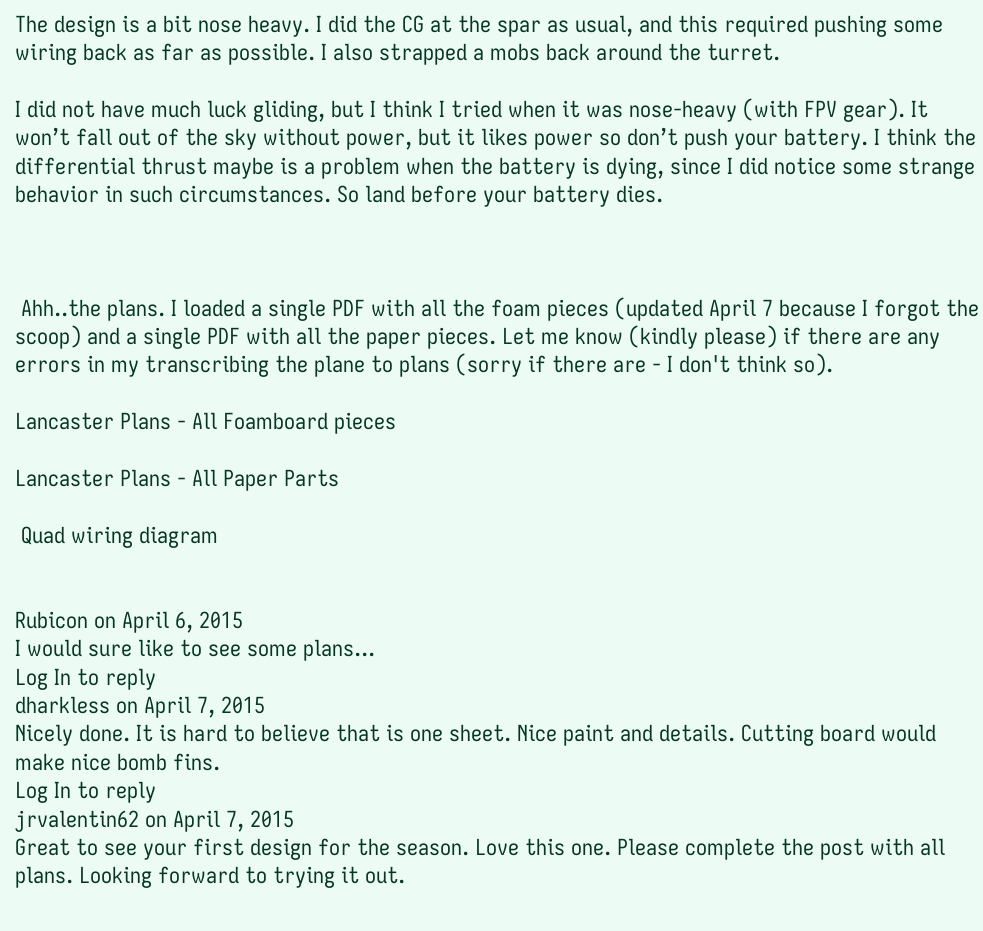The design is a bit nose heavy. I did the CG at the spar as usual, and this required pushing some wiring back as far as possible. I also strapped a mobs back around the turret.

I did not have much luck gliding, but I think I tried when it was nose-heavy (with FPV gear). It won’t fall out of the sky without power, but it likes power so don’t push your battery. I think the differential thrust maybe is a problem when the battery is dying, since I did notice some strange behavior in such circumstances. So land before your battery dies.



 Ahh..the plans. I loaded a single PDF with all the foam pieces (updated April 7 because I forgot the scoop) and a single PDF with all the paper pieces. Let me know (kindly please) if there are any errors in my transcribing the plane to plans (sorry if there are - I don't think so).

Lancaster Plans - All Foamboard pieces

Lancaster Plans - All Paper Parts

 Quad wiring diagram


Rubicon on April 6, 2015
I would sure like to see some plans...
Log In to reply
dharkless on April 7, 2015
Nicely done. It is hard to believe that is one sheet. Nice paint and details. Cutting board would make nice bomb fins.
Log In to reply
jrvalentin62 on April 7, 2015
Great to see your first design for the season. Love this one. Please complete the post with all plans. Looking forward to trying it out.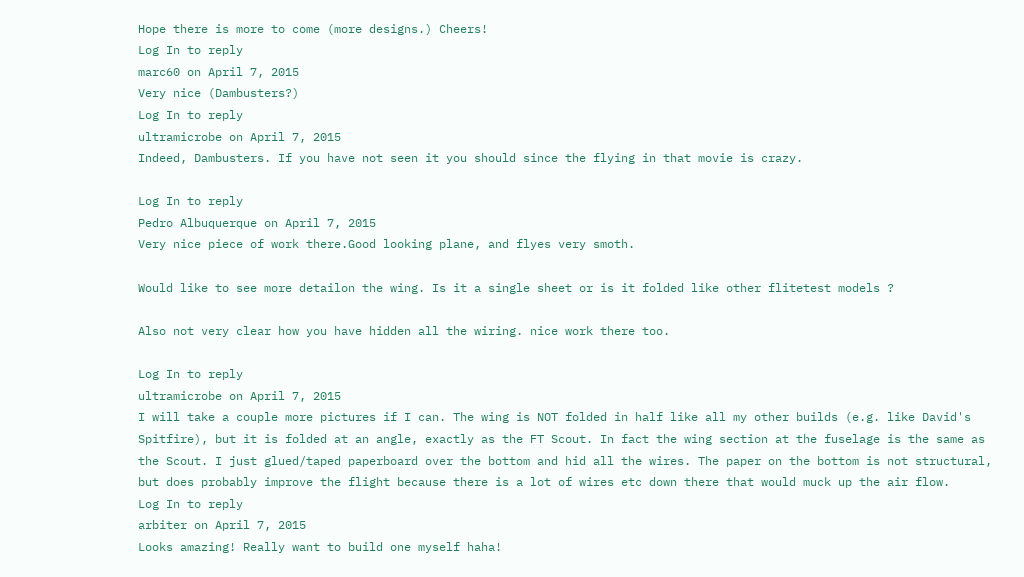Hope there is more to come (more designs.) Cheers!
Log In to reply
marc60 on April 7, 2015
Very nice (Dambusters?)
Log In to reply
ultramicrobe on April 7, 2015
Indeed, Dambusters. If you have not seen it you should since the flying in that movie is crazy.

Log In to reply
Pedro Albuquerque on April 7, 2015
Very nice piece of work there.Good looking plane, and flyes very smoth.

Would like to see more detailon the wing. Is it a single sheet or is it folded like other flitetest models ?

Also not very clear how you have hidden all the wiring. nice work there too.

Log In to reply
ultramicrobe on April 7, 2015
I will take a couple more pictures if I can. The wing is NOT folded in half like all my other builds (e.g. like David's Spitfire), but it is folded at an angle, exactly as the FT Scout. In fact the wing section at the fuselage is the same as the Scout. I just glued/taped paperboard over the bottom and hid all the wires. The paper on the bottom is not structural, but does probably improve the flight because there is a lot of wires etc down there that would muck up the air flow.
Log In to reply
arbiter on April 7, 2015
Looks amazing! Really want to build one myself haha!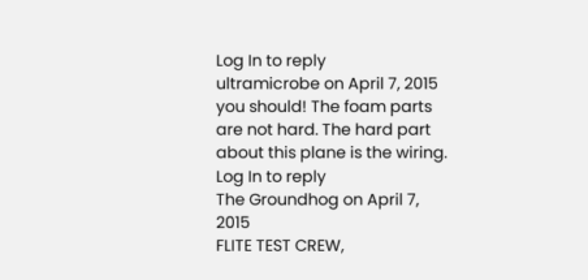Log In to reply
ultramicrobe on April 7, 2015
you should! The foam parts are not hard. The hard part about this plane is the wiring.
Log In to reply
The Groundhog on April 7, 2015
FLITE TEST CREW,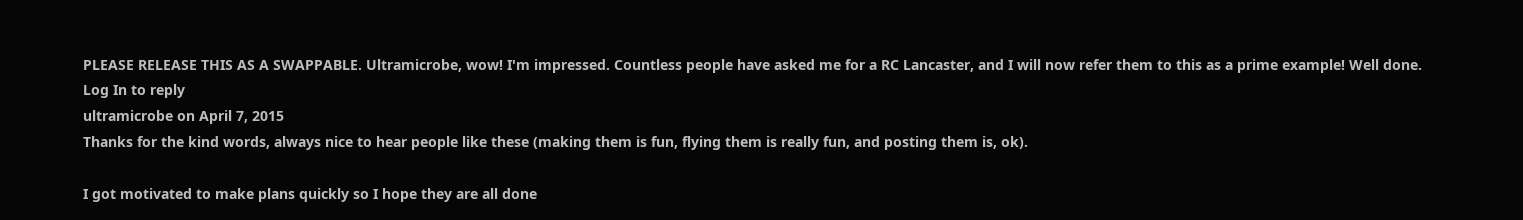PLEASE RELEASE THIS AS A SWAPPABLE. Ultramicrobe, wow! I'm impressed. Countless people have asked me for a RC Lancaster, and I will now refer them to this as a prime example! Well done.
Log In to reply
ultramicrobe on April 7, 2015
Thanks for the kind words, always nice to hear people like these (making them is fun, flying them is really fun, and posting them is, ok).

I got motivated to make plans quickly so I hope they are all done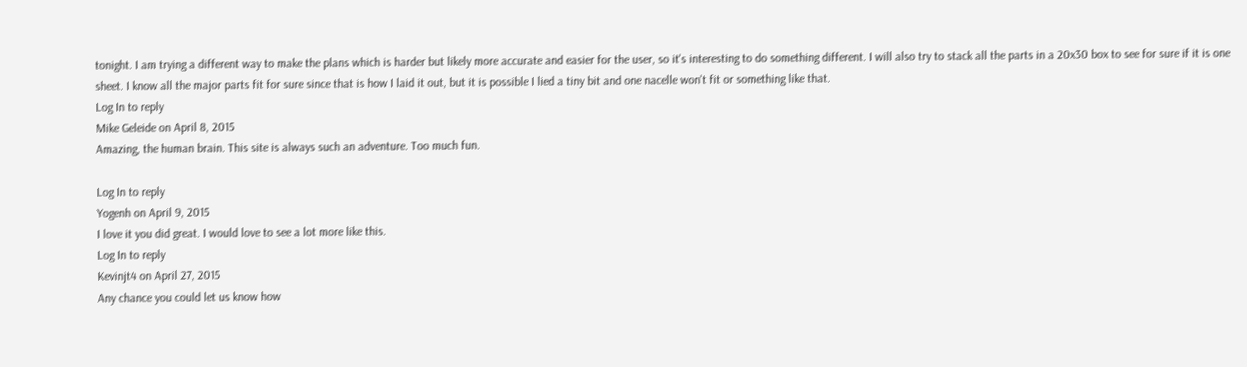tonight. I am trying a different way to make the plans which is harder but likely more accurate and easier for the user, so it's interesting to do something different. I will also try to stack all the parts in a 20x30 box to see for sure if it is one sheet. I know all the major parts fit for sure since that is how I laid it out, but it is possible I lied a tiny bit and one nacelle won't fit or something like that.
Log In to reply
Mike Geleide on April 8, 2015
Amazing, the human brain. This site is always such an adventure. Too much fun.

Log In to reply
Yogenh on April 9, 2015
I love it you did great. I would love to see a lot more like this.
Log In to reply
Kevinjt4 on April 27, 2015
Any chance you could let us know how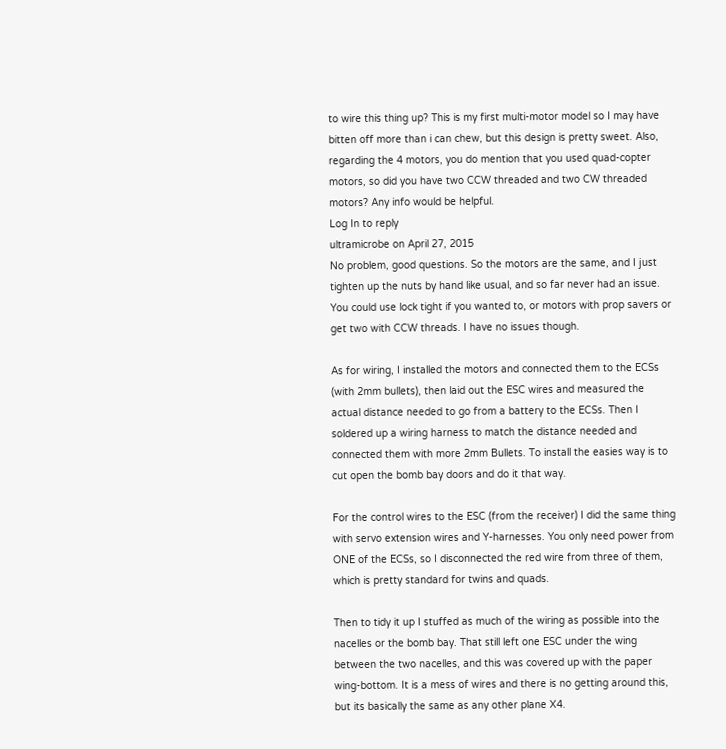to wire this thing up? This is my first multi-motor model so I may have bitten off more than i can chew, but this design is pretty sweet. Also, regarding the 4 motors, you do mention that you used quad-copter motors, so did you have two CCW threaded and two CW threaded motors? Any info would be helpful.
Log In to reply
ultramicrobe on April 27, 2015
No problem, good questions. So the motors are the same, and I just tighten up the nuts by hand like usual, and so far never had an issue. You could use lock tight if you wanted to, or motors with prop savers or get two with CCW threads. I have no issues though.

As for wiring, I installed the motors and connected them to the ECSs (with 2mm bullets), then laid out the ESC wires and measured the actual distance needed to go from a battery to the ECSs. Then I soldered up a wiring harness to match the distance needed and connected them with more 2mm Bullets. To install the easies way is to cut open the bomb bay doors and do it that way.

For the control wires to the ESC (from the receiver) I did the same thing with servo extension wires and Y-harnesses. You only need power from ONE of the ECSs, so I disconnected the red wire from three of them, which is pretty standard for twins and quads.

Then to tidy it up I stuffed as much of the wiring as possible into the nacelles or the bomb bay. That still left one ESC under the wing between the two nacelles, and this was covered up with the paper wing-bottom. It is a mess of wires and there is no getting around this, but its basically the same as any other plane X4.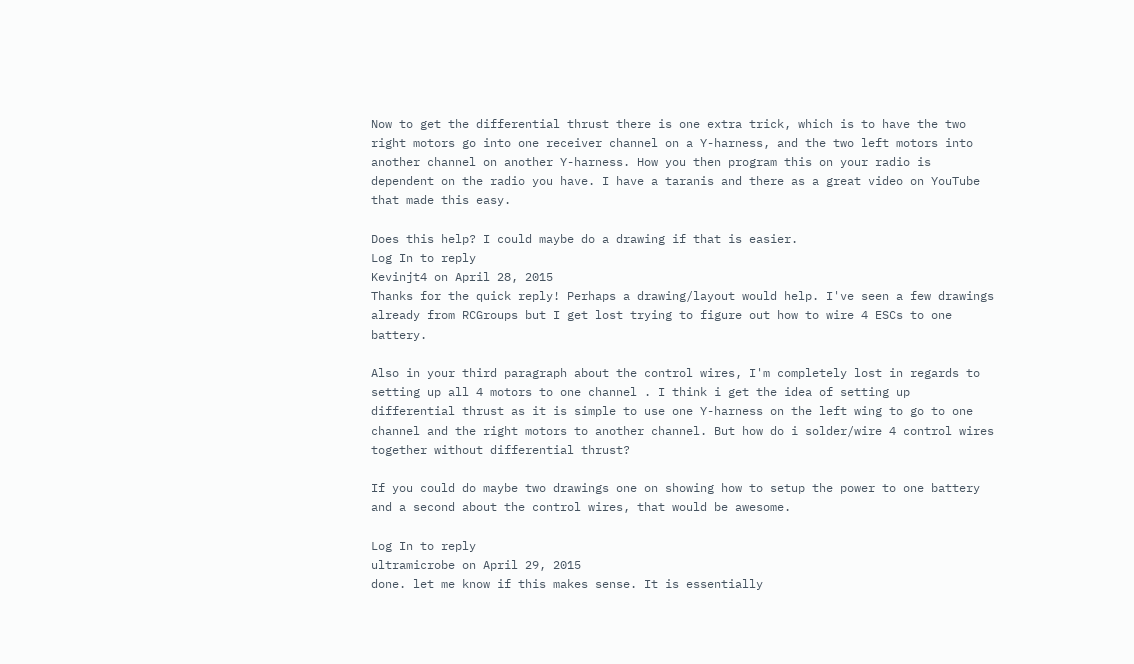Now to get the differential thrust there is one extra trick, which is to have the two right motors go into one receiver channel on a Y-harness, and the two left motors into another channel on another Y-harness. How you then program this on your radio is dependent on the radio you have. I have a taranis and there as a great video on YouTube that made this easy.

Does this help? I could maybe do a drawing if that is easier.
Log In to reply
Kevinjt4 on April 28, 2015
Thanks for the quick reply! Perhaps a drawing/layout would help. I've seen a few drawings already from RCGroups but I get lost trying to figure out how to wire 4 ESCs to one battery.

Also in your third paragraph about the control wires, I'm completely lost in regards to setting up all 4 motors to one channel . I think i get the idea of setting up differential thrust as it is simple to use one Y-harness on the left wing to go to one channel and the right motors to another channel. But how do i solder/wire 4 control wires together without differential thrust?

If you could do maybe two drawings one on showing how to setup the power to one battery and a second about the control wires, that would be awesome.

Log In to reply
ultramicrobe on April 29, 2015
done. let me know if this makes sense. It is essentially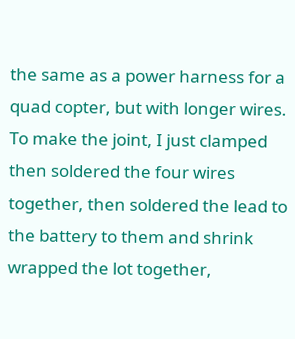the same as a power harness for a quad copter, but with longer wires. To make the joint, I just clamped then soldered the four wires together, then soldered the lead to the battery to them and shrink wrapped the lot together,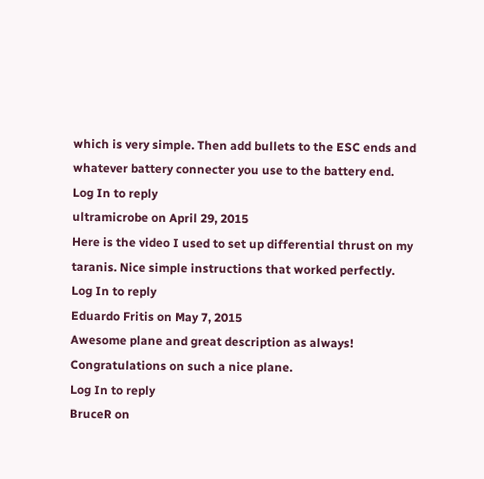which is very simple. Then add bullets to the ESC ends and whatever battery connecter you use to the battery end.
Log In to reply
ultramicrobe on April 29, 2015
Here is the video I used to set up differential thrust on my taranis. Nice simple instructions that worked perfectly.
Log In to reply
Eduardo Fritis on May 7, 2015
Awesome plane and great description as always! Congratulations on such a nice plane.
Log In to reply
BruceR on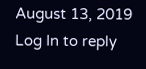August 13, 2019
Log In to reply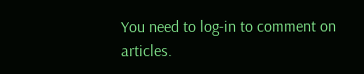You need to log-in to comment on articles.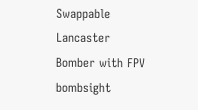Swappable Lancaster Bomber with FPV bombsight